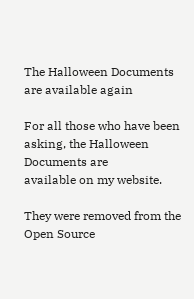The Halloween Documents are available again

For all those who have been asking, the Halloween Documents are
available on my website.

They were removed from the Open Source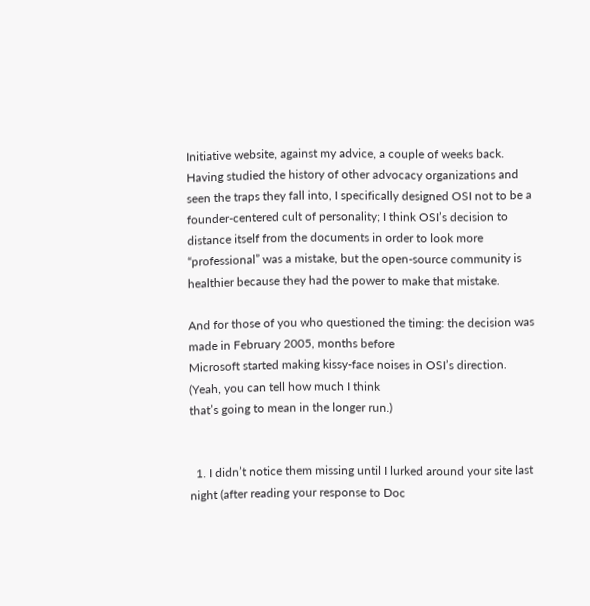Initiative website, against my advice, a couple of weeks back.
Having studied the history of other advocacy organizations and seen the traps they fall into, I specifically designed OSI not to be a founder-centered cult of personality; I think OSI’s decision to distance itself from the documents in order to look more “professional” was a mistake, but the open-source community is healthier because they had the power to make that mistake.

And for those of you who questioned the timing: the decision was made in February 2005, months before
Microsoft started making kissy-face noises in OSI’s direction. (Yeah, you can tell how much I think
that’s going to mean in the longer run.)


  1. I didn’t notice them missing until I lurked around your site last night (after reading your response to Doc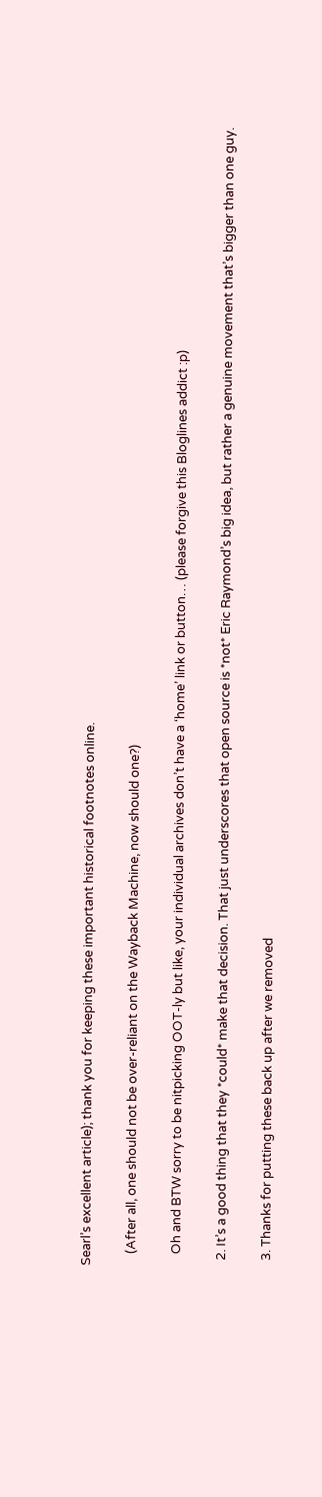Searl’s excellent article); thank you for keeping these important historical footnotes online.

    (After all, one should not be over-reliant on the Wayback Machine, now should one?)

    Oh and BTW sorry to be nitpicking OOT-ly but like, your individual archives don’t have a ‘home’ link or button… (please forgive this Bloglines addict :p)

  2. It’s a good thing that they *could* make that decision. That just underscores that open source is *not* Eric Raymond’s big idea, but rather a genuine movement that’s bigger than one guy.

  3. Thanks for putting these back up after we removed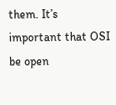them. It’s important that OSI be open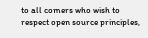to all comers who wish to respect open source principles,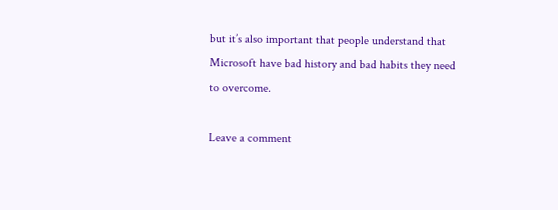but it’s also important that people understand that Microsoft have bad history and bad habits they need to overcome.

Leave a comment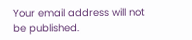Your email address will not be published.